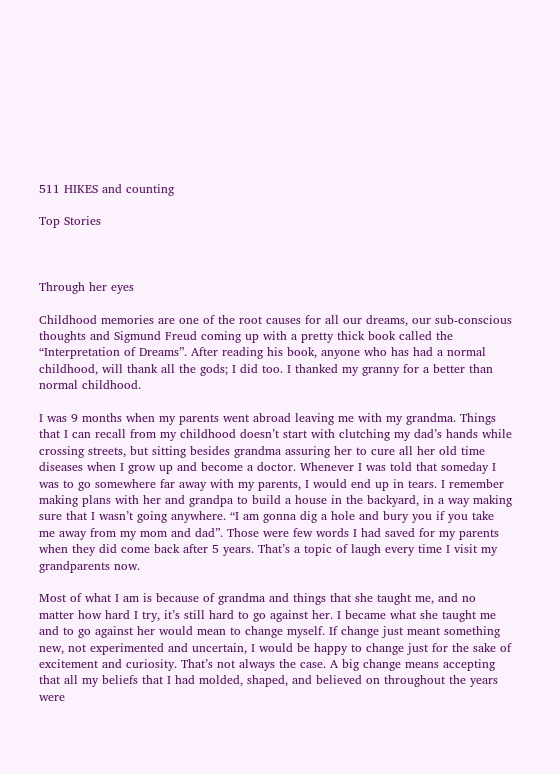511 HIKES and counting

Top Stories



Through her eyes

Childhood memories are one of the root causes for all our dreams, our sub-conscious thoughts and Sigmund Freud coming up with a pretty thick book called the “Interpretation of Dreams”. After reading his book, anyone who has had a normal childhood, will thank all the gods; I did too. I thanked my granny for a better than normal childhood.

I was 9 months when my parents went abroad leaving me with my grandma. Things that I can recall from my childhood doesn’t start with clutching my dad’s hands while crossing streets, but sitting besides grandma assuring her to cure all her old time diseases when I grow up and become a doctor. Whenever I was told that someday I was to go somewhere far away with my parents, I would end up in tears. I remember making plans with her and grandpa to build a house in the backyard, in a way making sure that I wasn’t going anywhere. “I am gonna dig a hole and bury you if you take me away from my mom and dad”. Those were few words I had saved for my parents when they did come back after 5 years. That’s a topic of laugh every time I visit my grandparents now.

Most of what I am is because of grandma and things that she taught me, and no matter how hard I try, it’s still hard to go against her. I became what she taught me and to go against her would mean to change myself. If change just meant something new, not experimented and uncertain, I would be happy to change just for the sake of excitement and curiosity. That’s not always the case. A big change means accepting that all my beliefs that I had molded, shaped, and believed on throughout the years were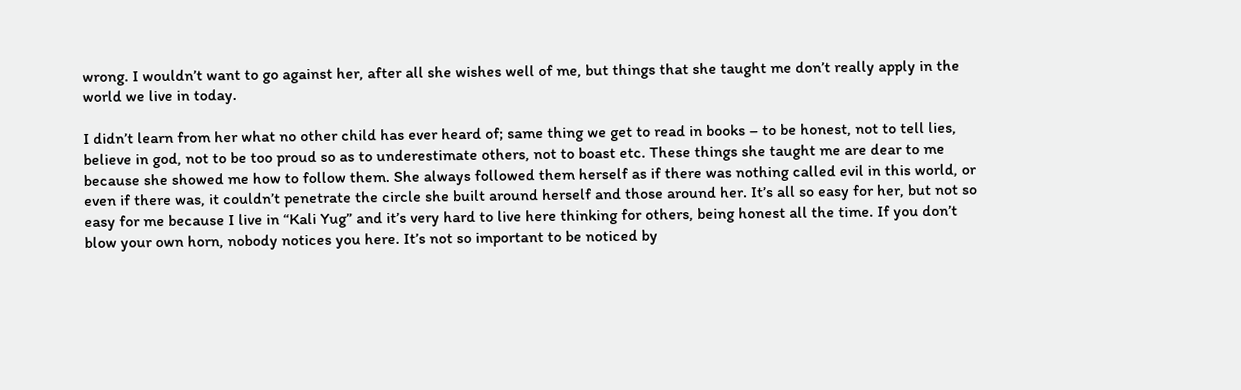wrong. I wouldn’t want to go against her, after all she wishes well of me, but things that she taught me don’t really apply in the world we live in today.

I didn’t learn from her what no other child has ever heard of; same thing we get to read in books – to be honest, not to tell lies, believe in god, not to be too proud so as to underestimate others, not to boast etc. These things she taught me are dear to me because she showed me how to follow them. She always followed them herself as if there was nothing called evil in this world, or even if there was, it couldn’t penetrate the circle she built around herself and those around her. It’s all so easy for her, but not so easy for me because I live in “Kali Yug” and it’s very hard to live here thinking for others, being honest all the time. If you don’t blow your own horn, nobody notices you here. It’s not so important to be noticed by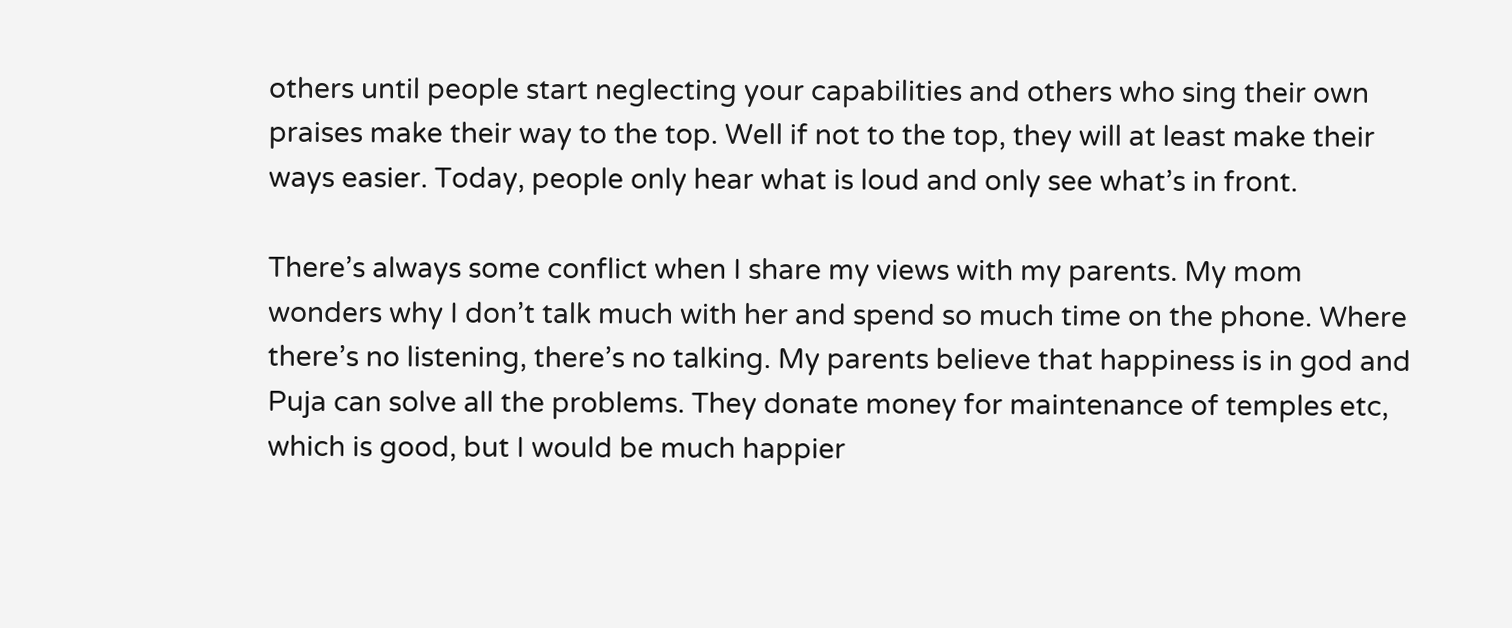others until people start neglecting your capabilities and others who sing their own praises make their way to the top. Well if not to the top, they will at least make their ways easier. Today, people only hear what is loud and only see what’s in front.

There’s always some conflict when I share my views with my parents. My mom wonders why I don’t talk much with her and spend so much time on the phone. Where there’s no listening, there’s no talking. My parents believe that happiness is in god and Puja can solve all the problems. They donate money for maintenance of temples etc, which is good, but I would be much happier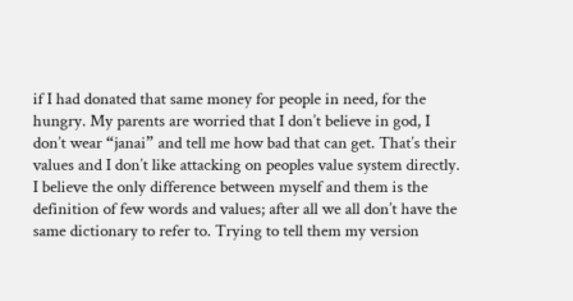if I had donated that same money for people in need, for the hungry. My parents are worried that I don’t believe in god, I don’t wear “janai” and tell me how bad that can get. That’s their values and I don’t like attacking on peoples value system directly. I believe the only difference between myself and them is the definition of few words and values; after all we all don’t have the same dictionary to refer to. Trying to tell them my version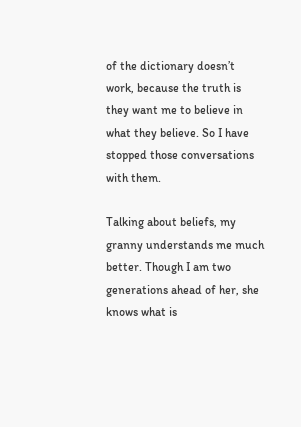of the dictionary doesn’t work, because the truth is they want me to believe in what they believe. So I have stopped those conversations with them.

Talking about beliefs, my granny understands me much better. Though I am two generations ahead of her, she knows what is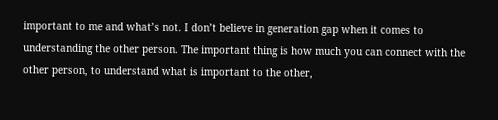important to me and what’s not. I don’t believe in generation gap when it comes to understanding the other person. The important thing is how much you can connect with the other person, to understand what is important to the other,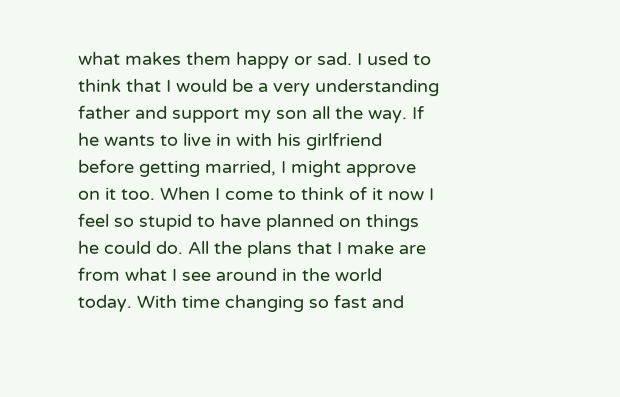what makes them happy or sad. I used to think that I would be a very understanding father and support my son all the way. If he wants to live in with his girlfriend before getting married, I might approve on it too. When I come to think of it now I feel so stupid to have planned on things he could do. All the plans that I make are from what I see around in the world today. With time changing so fast and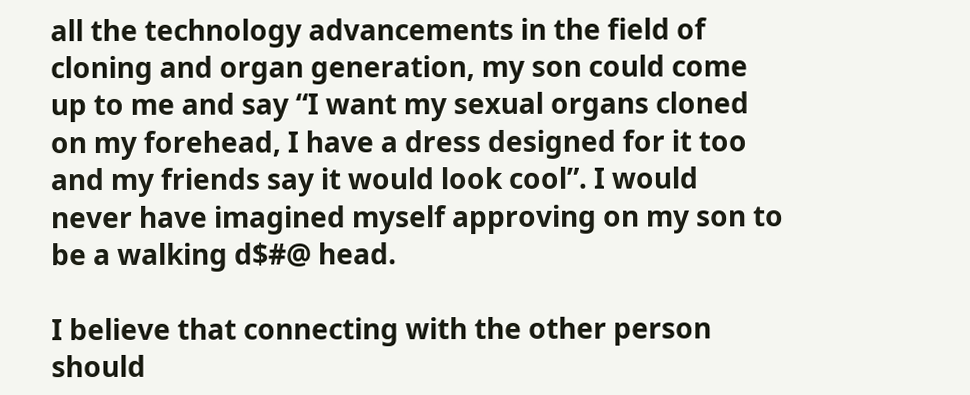all the technology advancements in the field of cloning and organ generation, my son could come up to me and say “I want my sexual organs cloned on my forehead, I have a dress designed for it too and my friends say it would look cool”. I would never have imagined myself approving on my son to be a walking d$#@ head.

I believe that connecting with the other person should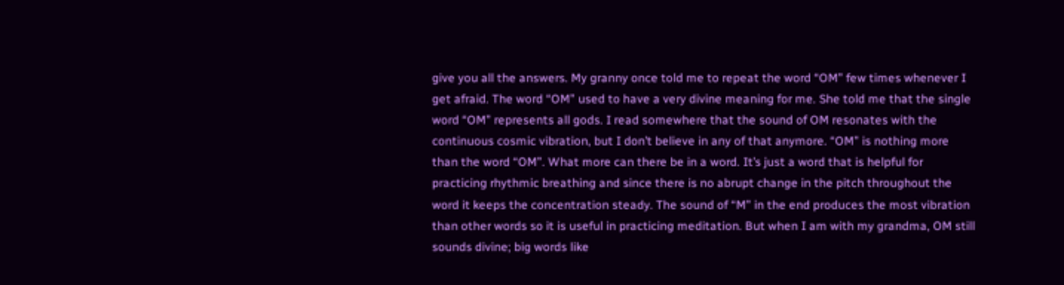give you all the answers. My granny once told me to repeat the word “OM” few times whenever I get afraid. The word “OM” used to have a very divine meaning for me. She told me that the single word “OM” represents all gods. I read somewhere that the sound of OM resonates with the continuous cosmic vibration, but I don’t believe in any of that anymore. “OM” is nothing more than the word “OM”. What more can there be in a word. It’s just a word that is helpful for practicing rhythmic breathing and since there is no abrupt change in the pitch throughout the word it keeps the concentration steady. The sound of “M” in the end produces the most vibration than other words so it is useful in practicing meditation. But when I am with my grandma, OM still sounds divine; big words like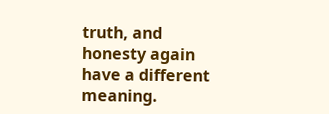truth, and honesty again have a different meaning.